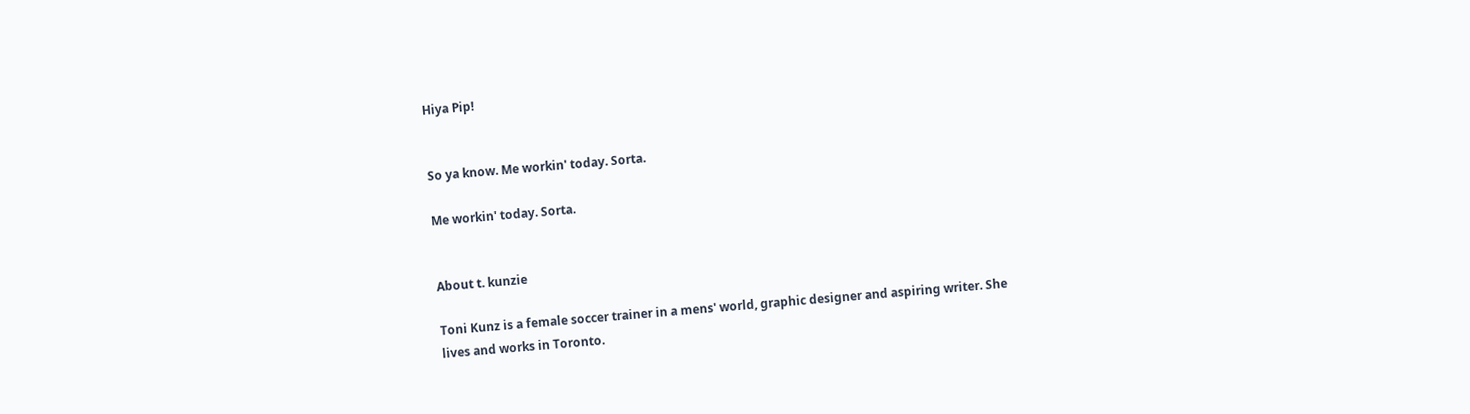Hiya Pip!


So ya know. Me workin' today. Sorta.

Me workin' today. Sorta.


About t. kunzie

Toni Kunz is a female soccer trainer in a mens' world, graphic designer and aspiring writer. She lives and works in Toronto.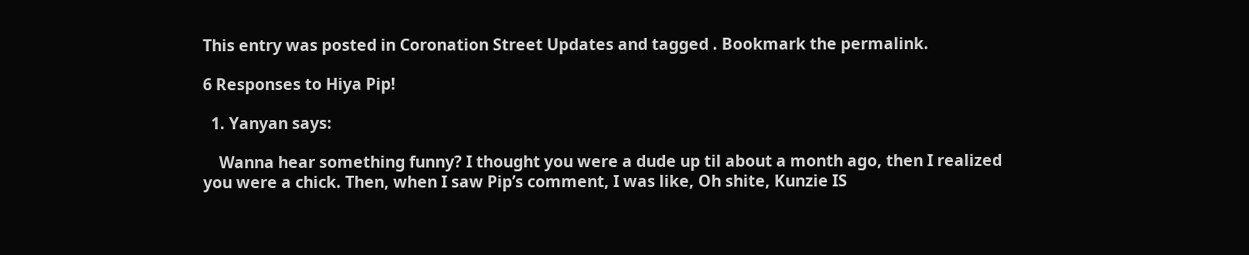This entry was posted in Coronation Street Updates and tagged . Bookmark the permalink.

6 Responses to Hiya Pip!

  1. Yanyan says:

    Wanna hear something funny? I thought you were a dude up til about a month ago, then I realized you were a chick. Then, when I saw Pip’s comment, I was like, Oh shite, Kunzie IS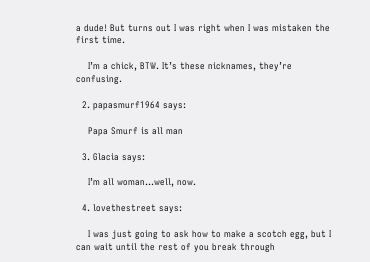a dude! But turns out I was right when I was mistaken the first time.

    I’m a chick, BTW. It’s these nicknames, they’re confusing.

  2. papasmurf1964 says:

    Papa Smurf is all man

  3. Glacia says:

    I’m all woman…well, now.

  4. lovethestreet says:

    I was just going to ask how to make a scotch egg, but I can wait until the rest of you break through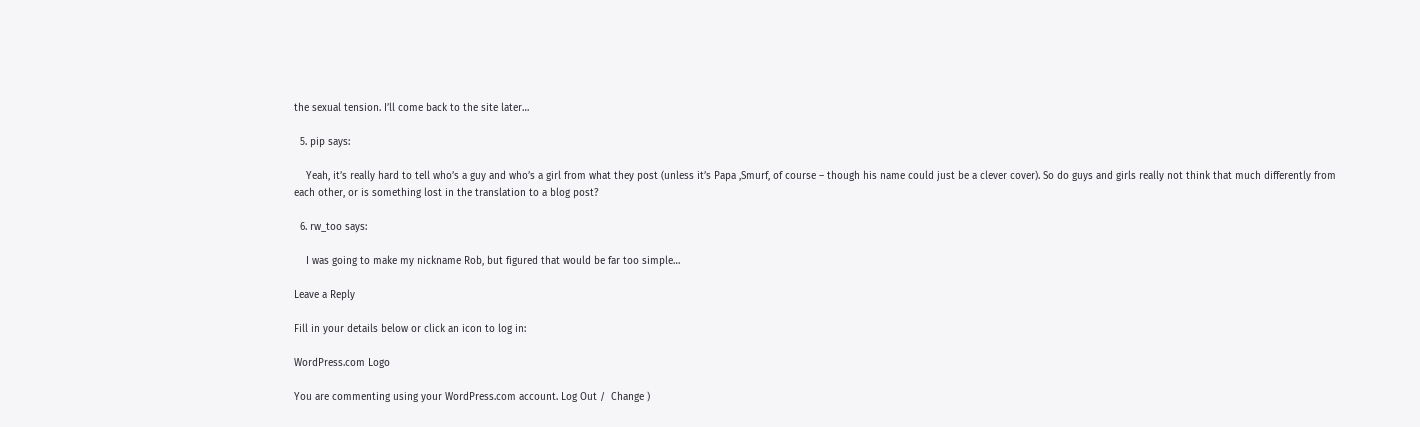the sexual tension. I’ll come back to the site later…

  5. pip says:

    Yeah, it’s really hard to tell who’s a guy and who’s a girl from what they post (unless it’s Papa ,Smurf, of course – though his name could just be a clever cover). So do guys and girls really not think that much differently from each other, or is something lost in the translation to a blog post?

  6. rw_too says:

    I was going to make my nickname Rob, but figured that would be far too simple…

Leave a Reply

Fill in your details below or click an icon to log in:

WordPress.com Logo

You are commenting using your WordPress.com account. Log Out /  Change )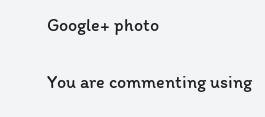Google+ photo

You are commenting using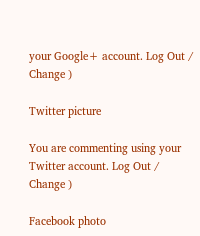your Google+ account. Log Out /  Change )

Twitter picture

You are commenting using your Twitter account. Log Out /  Change )

Facebook photo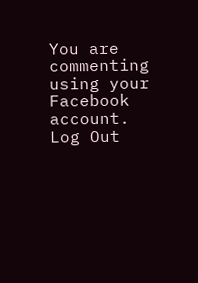You are commenting using your Facebook account. Log Out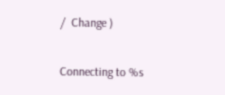/  Change )


Connecting to %s